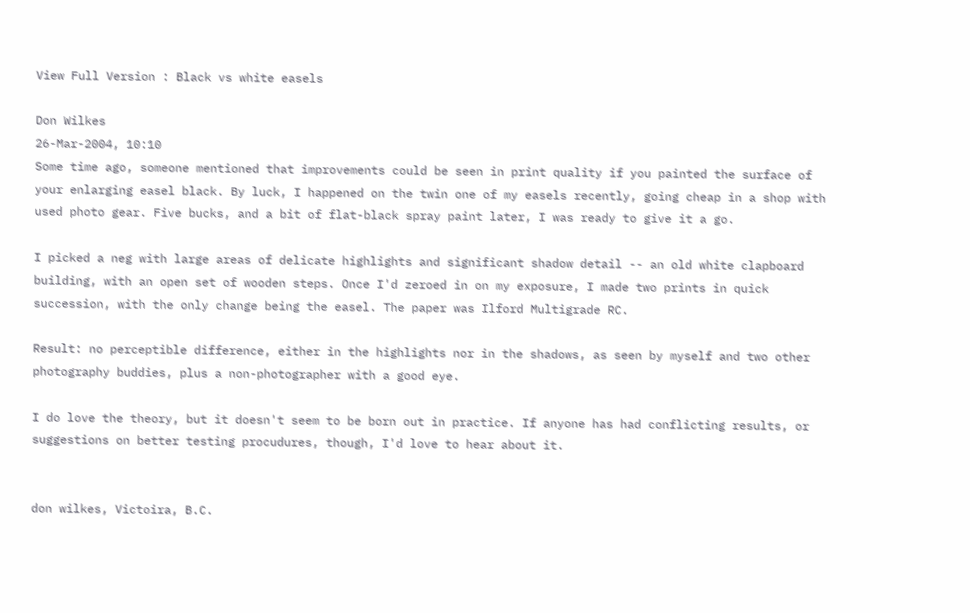View Full Version : Black vs white easels

Don Wilkes
26-Mar-2004, 10:10
Some time ago, someone mentioned that improvements could be seen in print quality if you painted the surface of your enlarging easel black. By luck, I happened on the twin one of my easels recently, going cheap in a shop with used photo gear. Five bucks, and a bit of flat-black spray paint later, I was ready to give it a go.

I picked a neg with large areas of delicate highlights and significant shadow detail -- an old white clapboard building, with an open set of wooden steps. Once I'd zeroed in on my exposure, I made two prints in quick succession, with the only change being the easel. The paper was Ilford Multigrade RC.

Result: no perceptible difference, either in the highlights nor in the shadows, as seen by myself and two other photography buddies, plus a non-photographer with a good eye.

I do love the theory, but it doesn't seem to be born out in practice. If anyone has had conflicting results, or suggestions on better testing procudures, though, I'd love to hear about it.


don wilkes, Victoira, B.C.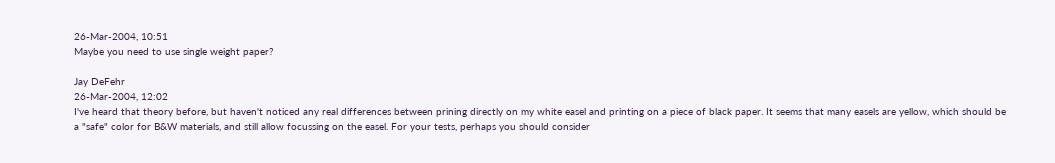26-Mar-2004, 10:51
Maybe you need to use single weight paper?

Jay DeFehr
26-Mar-2004, 12:02
I've heard that theory before, but haven't noticed any real differences between prining directly on my white easel and printing on a piece of black paper. It seems that many easels are yellow, which should be a "safe" color for B&W materials, and still allow focussing on the easel. For your tests, perhaps you should consider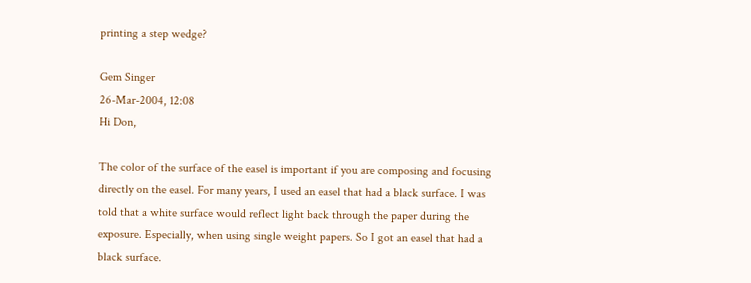printing a step wedge?

Gem Singer
26-Mar-2004, 12:08
Hi Don,

The color of the surface of the easel is important if you are composing and focusing directly on the easel. For many years, I used an easel that had a black surface. I was told that a white surface would reflect light back through the paper during the exposure. Especially, when using single weight papers. So I got an easel that had a black surface.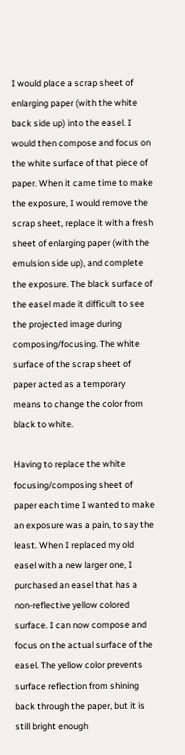I would place a scrap sheet of enlarging paper (with the white back side up) into the easel. I would then compose and focus on the white surface of that piece of paper. When it came time to make the exposure, I would remove the scrap sheet, replace it with a fresh sheet of enlarging paper (with the emulsion side up), and complete the exposure. The black surface of the easel made it difficult to see the projected image during composing/focusing. The white surface of the scrap sheet of paper acted as a temporary means to change the color from black to white.

Having to replace the white focusing/composing sheet of paper each time I wanted to make an exposure was a pain, to say the least. When I replaced my old easel with a new larger one, I purchased an easel that has a non-reflective yellow colored surface. I can now compose and focus on the actual surface of the easel. The yellow color prevents surface reflection from shining back through the paper, but it is still bright enough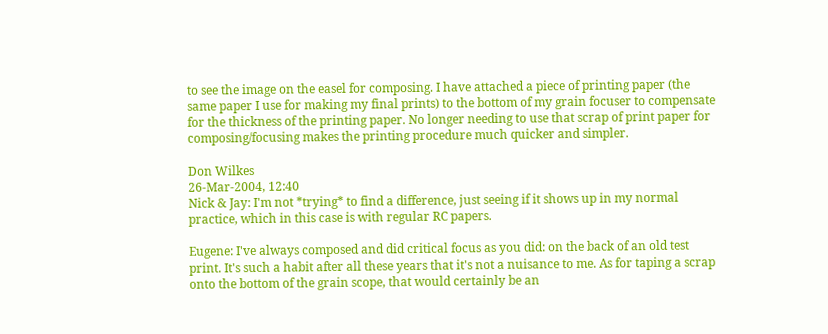to see the image on the easel for composing. I have attached a piece of printing paper (the same paper I use for making my final prints) to the bottom of my grain focuser to compensate for the thickness of the printing paper. No longer needing to use that scrap of print paper for composing/focusing makes the printing procedure much quicker and simpler.

Don Wilkes
26-Mar-2004, 12:40
Nick & Jay: I'm not *trying* to find a difference, just seeing if it shows up in my normal practice, which in this case is with regular RC papers.

Eugene: I've always composed and did critical focus as you did: on the back of an old test print. It's such a habit after all these years that it's not a nuisance to me. As for taping a scrap onto the bottom of the grain scope, that would certainly be an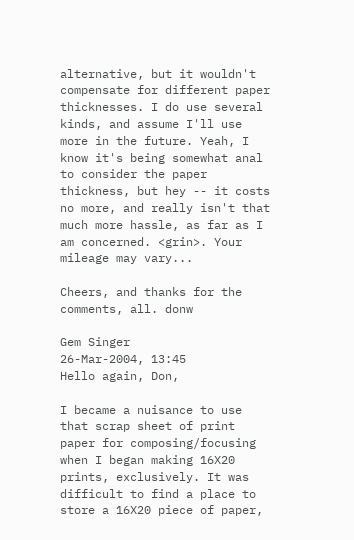alternative, but it wouldn't compensate for different paper thicknesses. I do use several kinds, and assume I'll use more in the future. Yeah, I know it's being somewhat anal to consider the paper thickness, but hey -- it costs no more, and really isn't that much more hassle, as far as I am concerned. <grin>. Your mileage may vary...

Cheers, and thanks for the comments, all. donw

Gem Singer
26-Mar-2004, 13:45
Hello again, Don,

I became a nuisance to use that scrap sheet of print paper for composing/focusing when I began making 16X20 prints, exclusively. It was difficult to find a place to store a 16X20 piece of paper,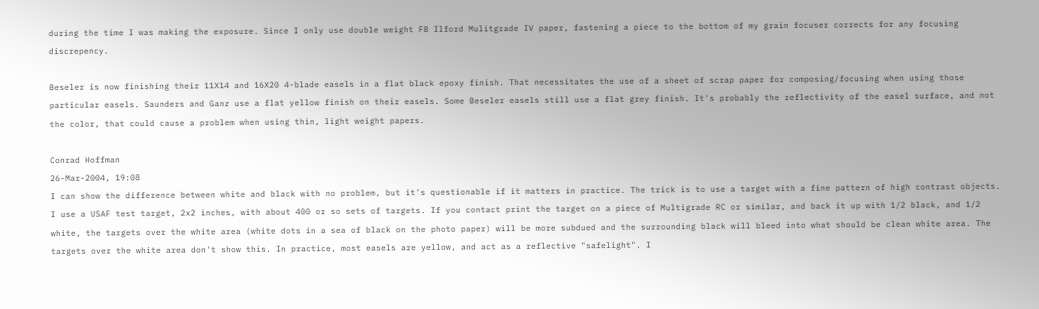during the time I was making the exposure. Since I only use double weight FB Ilford Mulitgrade IV paper, fastening a piece to the bottom of my grain focuser corrects for any focusing discrepency.

Beseler is now finishing their 11X14 and 16X20 4-blade easels in a flat black epoxy finish. That necessitates the use of a sheet of scrap paper for composing/focusing when using those particular easels. Saunders and Ganz use a flat yellow finish on their easels. Some Beseler easels still use a flat grey finish. It's probably the reflectivity of the easel surface, and not the color, that could cause a problem when using thin, light weight papers.

Conrad Hoffman
26-Mar-2004, 19:08
I can show the difference between white and black with no problem, but it's questionable if it matters in practice. The trick is to use a target with a fine pattern of high contrast objects. I use a USAF test target, 2x2 inches, with about 400 or so sets of targets. If you contact print the target on a piece of Multigrade RC or similar, and back it up with 1/2 black, and 1/2 white, the targets over the white area (white dots in a sea of black on the photo paper) will be more subdued and the surrounding black will bleed into what should be clean white area. The targets over the white area don't show this. In practice, most easels are yellow, and act as a reflective "safelight". I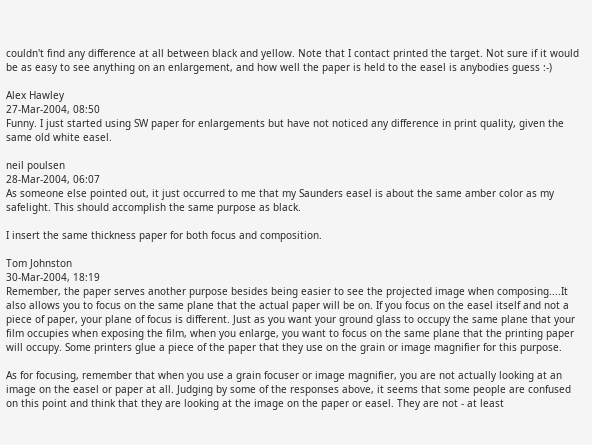couldn't find any difference at all between black and yellow. Note that I contact printed the target. Not sure if it would be as easy to see anything on an enlargement, and how well the paper is held to the easel is anybodies guess :-)

Alex Hawley
27-Mar-2004, 08:50
Funny. I just started using SW paper for enlargements but have not noticed any difference in print quality, given the same old white easel.

neil poulsen
28-Mar-2004, 06:07
As someone else pointed out, it just occurred to me that my Saunders easel is about the same amber color as my safelight. This should accomplish the same purpose as black.

I insert the same thickness paper for both focus and composition.

Tom Johnston
30-Mar-2004, 18:19
Remember, the paper serves another purpose besides being easier to see the projected image when composing....It also allows you to focus on the same plane that the actual paper will be on. If you focus on the easel itself and not a piece of paper, your plane of focus is different. Just as you want your ground glass to occupy the same plane that your film occupies when exposing the film, when you enlarge, you want to focus on the same plane that the printing paper will occupy. Some printers glue a piece of the paper that they use on the grain or image magnifier for this purpose.

As for focusing, remember that when you use a grain focuser or image magnifier, you are not actually looking at an image on the easel or paper at all. Judging by some of the responses above, it seems that some people are confused on this point and think that they are looking at the image on the paper or easel. They are not - at least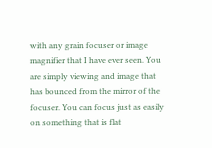with any grain focuser or image magnifier that I have ever seen. You are simply viewing and image that has bounced from the mirror of the focuser. You can focus just as easily on something that is flat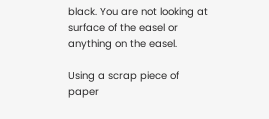black. You are not looking at surface of the easel or anything on the easel.

Using a scrap piece of paper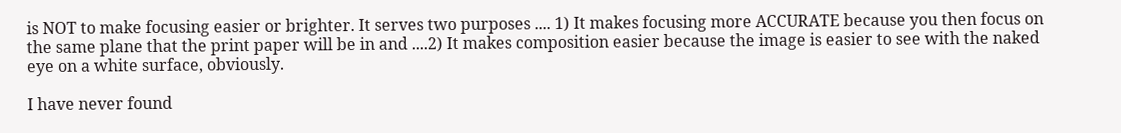is NOT to make focusing easier or brighter. It serves two purposes .... 1) It makes focusing more ACCURATE because you then focus on the same plane that the print paper will be in and ....2) It makes composition easier because the image is easier to see with the naked eye on a white surface, obviously.

I have never found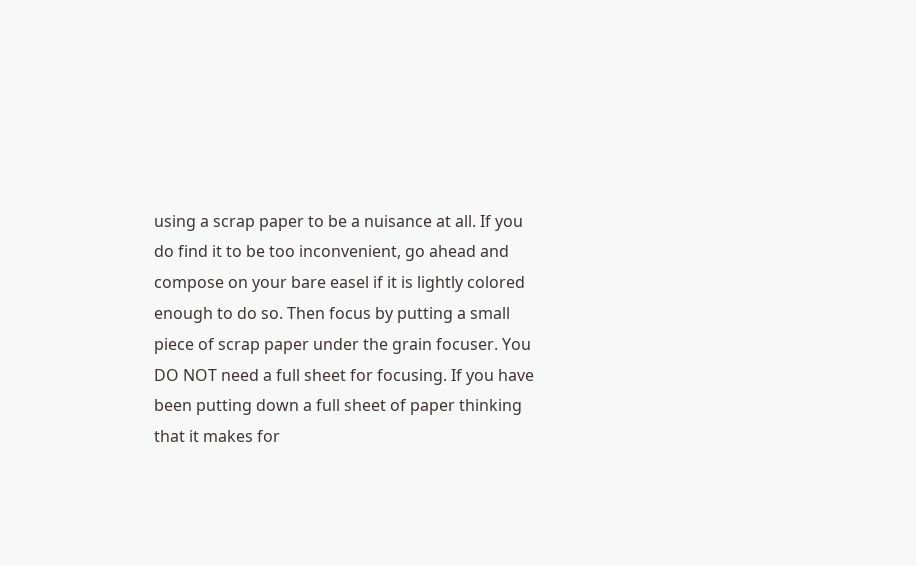using a scrap paper to be a nuisance at all. If you do find it to be too inconvenient, go ahead and compose on your bare easel if it is lightly colored enough to do so. Then focus by putting a small piece of scrap paper under the grain focuser. You DO NOT need a full sheet for focusing. If you have been putting down a full sheet of paper thinking that it makes for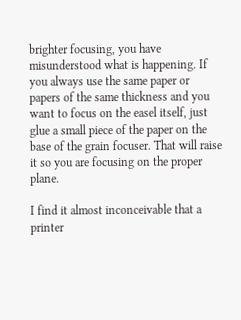brighter focusing, you have misunderstood what is happening. If you always use the same paper or papers of the same thickness and you want to focus on the easel itself, just glue a small piece of the paper on the base of the grain focuser. That will raise it so you are focusing on the proper plane.

I find it almost inconceivable that a printer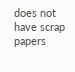does not have scrap papers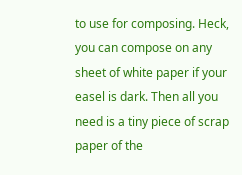to use for composing. Heck, you can compose on any sheet of white paper if your easel is dark. Then all you need is a tiny piece of scrap paper of the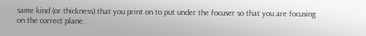same kind (or thickness) that you print on to put under the focuser so that you are focusing on the correct plane.